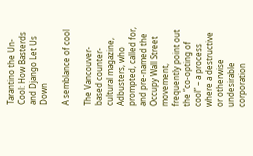Tarantino the Un-Cool: How Basterds and Django Let Us Down

A semblance of cool

The Vancouver-based counter-cultural magazine, Adbusters, who prompted, called for, and pre-named the Occupy Wall Street movement, frequently point out the “co-opting of cool” – a process where a destructive or otherwise undesirable corporation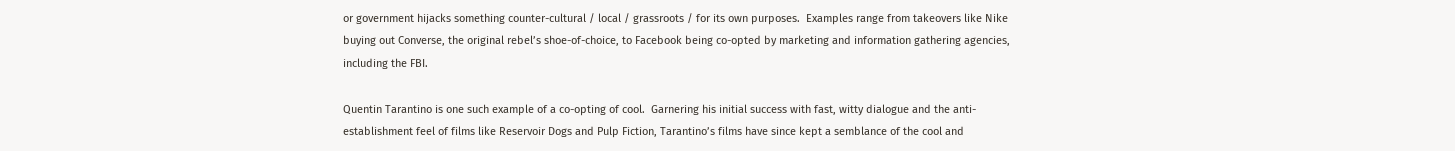or government hijacks something counter-cultural / local / grassroots / for its own purposes.  Examples range from takeovers like Nike buying out Converse, the original rebel’s shoe-of-choice, to Facebook being co-opted by marketing and information gathering agencies, including the FBI.

Quentin Tarantino is one such example of a co-opting of cool.  Garnering his initial success with fast, witty dialogue and the anti-establishment feel of films like Reservoir Dogs and Pulp Fiction, Tarantino’s films have since kept a semblance of the cool and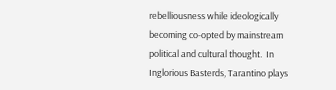rebelliousness while ideologically becoming co-opted by mainstream political and cultural thought.  In Inglorious Basterds, Tarantino plays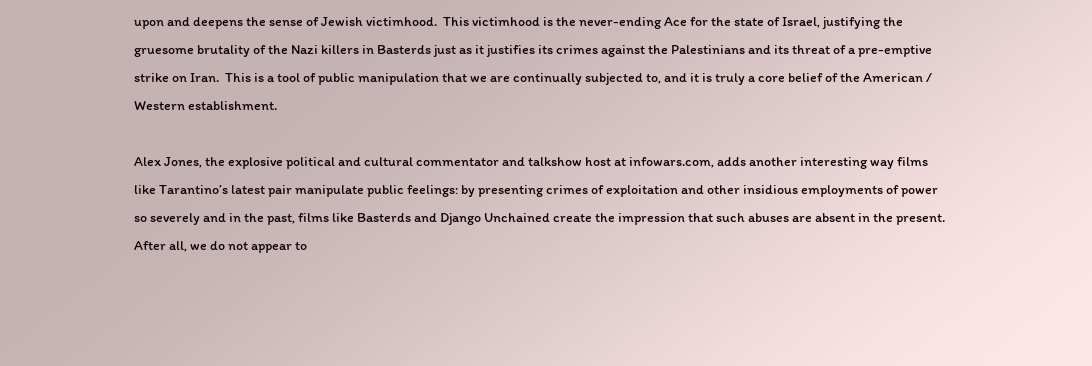upon and deepens the sense of Jewish victimhood.  This victimhood is the never-ending Ace for the state of Israel, justifying the gruesome brutality of the Nazi killers in Basterds just as it justifies its crimes against the Palestinians and its threat of a pre-emptive strike on Iran.  This is a tool of public manipulation that we are continually subjected to, and it is truly a core belief of the American / Western establishment.

Alex Jones, the explosive political and cultural commentator and talkshow host at infowars.com, adds another interesting way films like Tarantino’s latest pair manipulate public feelings: by presenting crimes of exploitation and other insidious employments of power so severely and in the past, films like Basterds and Django Unchained create the impression that such abuses are absent in the present.  After all, we do not appear to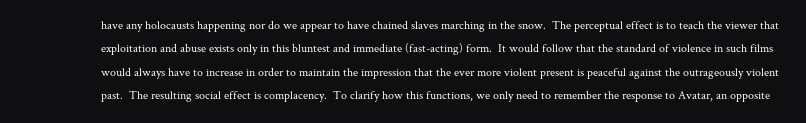have any holocausts happening nor do we appear to have chained slaves marching in the snow.  The perceptual effect is to teach the viewer that exploitation and abuse exists only in this bluntest and immediate (fast-acting) form.  It would follow that the standard of violence in such films would always have to increase in order to maintain the impression that the ever more violent present is peaceful against the outrageously violent past.  The resulting social effect is complacency.  To clarify how this functions, we only need to remember the response to Avatar, an opposite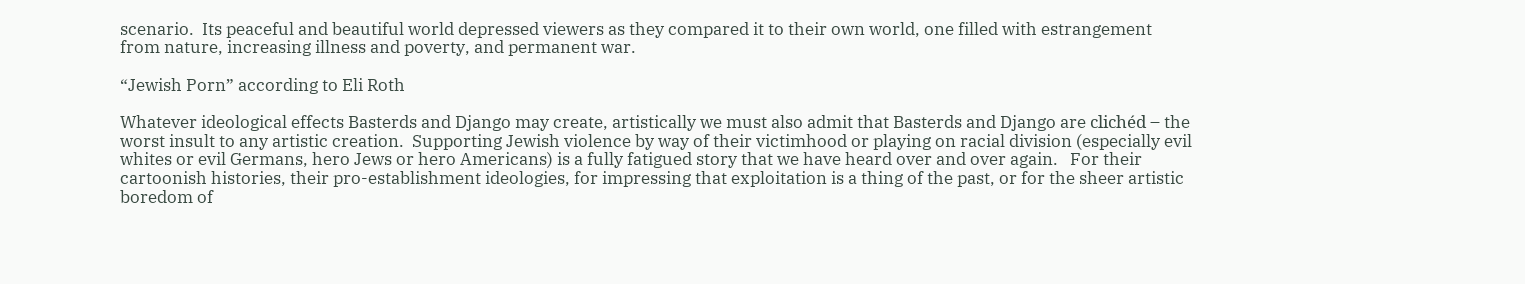scenario.  Its peaceful and beautiful world depressed viewers as they compared it to their own world, one filled with estrangement from nature, increasing illness and poverty, and permanent war.

“Jewish Porn” according to Eli Roth

Whatever ideological effects Basterds and Django may create, artistically we must also admit that Basterds and Django are clichéd – the worst insult to any artistic creation.  Supporting Jewish violence by way of their victimhood or playing on racial division (especially evil whites or evil Germans, hero Jews or hero Americans) is a fully fatigued story that we have heard over and over again.   For their cartoonish histories, their pro-establishment ideologies, for impressing that exploitation is a thing of the past, or for the sheer artistic boredom of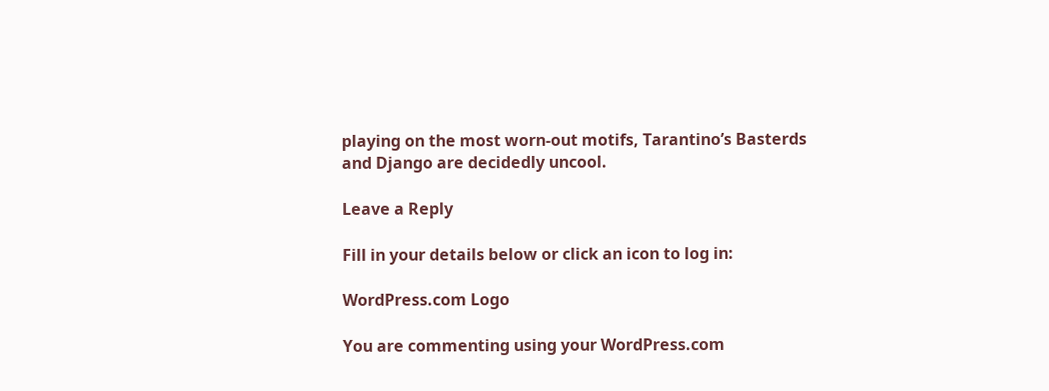playing on the most worn-out motifs, Tarantino’s Basterds and Django are decidedly uncool.

Leave a Reply

Fill in your details below or click an icon to log in:

WordPress.com Logo

You are commenting using your WordPress.com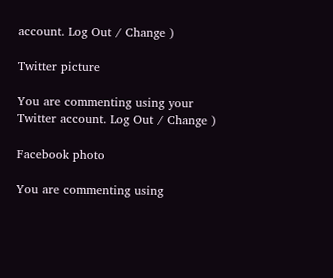account. Log Out / Change )

Twitter picture

You are commenting using your Twitter account. Log Out / Change )

Facebook photo

You are commenting using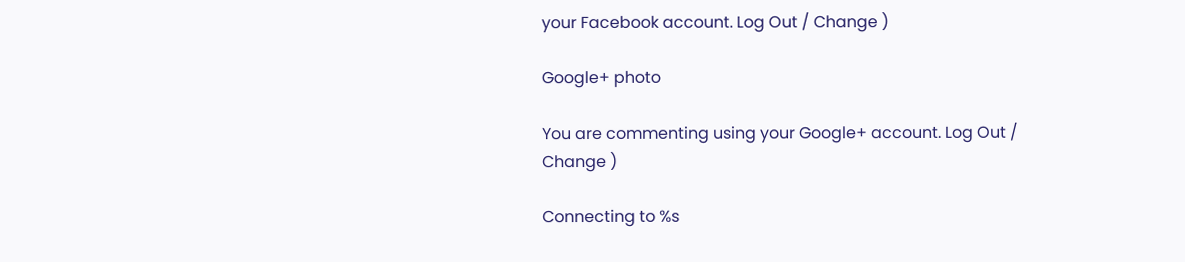your Facebook account. Log Out / Change )

Google+ photo

You are commenting using your Google+ account. Log Out / Change )

Connecting to %s